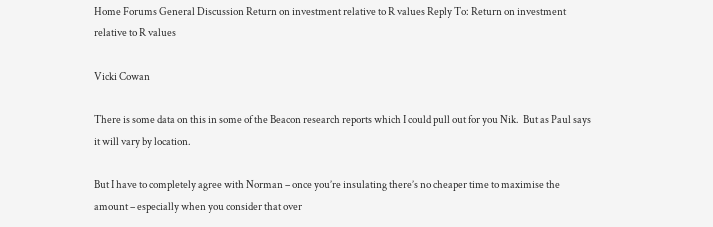Home Forums General Discussion Return on investment relative to R values Reply To: Return on investment relative to R values

Vicki Cowan

There is some data on this in some of the Beacon research reports which I could pull out for you Nik.  But as Paul says it will vary by location.

But I have to completely agree with Norman – once you’re insulating there’s no cheaper time to maximise the amount – especially when you consider that over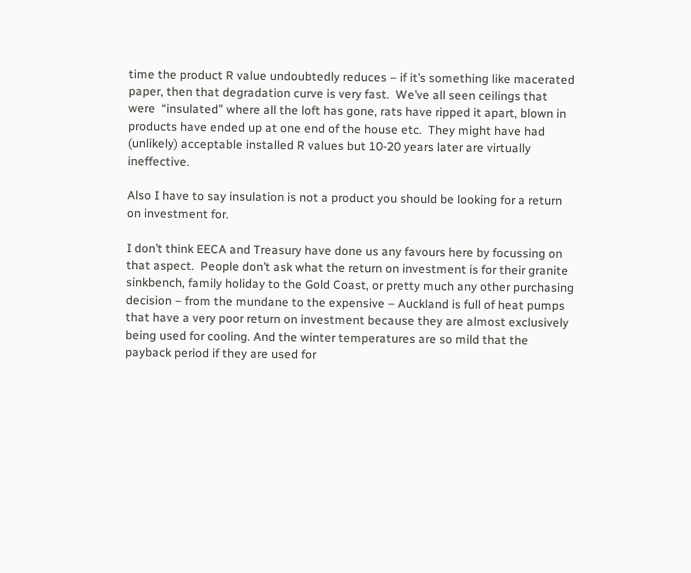time the product R value undoubtedly reduces – if it’s something like macerated paper, then that degradation curve is very fast.  We’ve all seen ceilings that were  “insulated” where all the loft has gone, rats have ripped it apart, blown in products have ended up at one end of the house etc.  They might have had (unlikely) acceptable installed R values but 10-20 years later are virtually ineffective.

Also I have to say insulation is not a product you should be looking for a return on investment for.

I don’t think EECA and Treasury have done us any favours here by focussing on that aspect.  People don’t ask what the return on investment is for their granite sinkbench, family holiday to the Gold Coast, or pretty much any other purchasing decision – from the mundane to the expensive – Auckland is full of heat pumps that have a very poor return on investment because they are almost exclusively being used for cooling. And the winter temperatures are so mild that the payback period if they are used for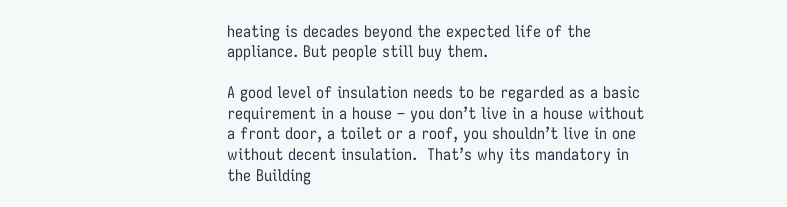heating is decades beyond the expected life of the appliance. But people still buy them.

A good level of insulation needs to be regarded as a basic requirement in a house – you don’t live in a house without a front door, a toilet or a roof, you shouldn’t live in one without decent insulation.  That’s why its mandatory in the Building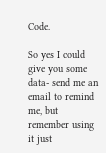Code.

So yes I could give you some data- send me an email to remind me, but remember using it just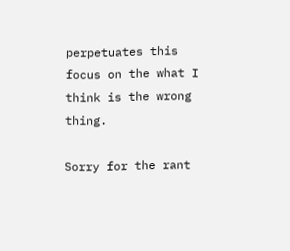perpetuates this focus on the what I think is the wrong thing.

Sorry for the rant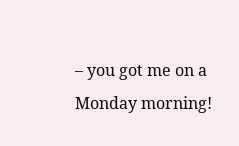– you got me on a Monday morning!